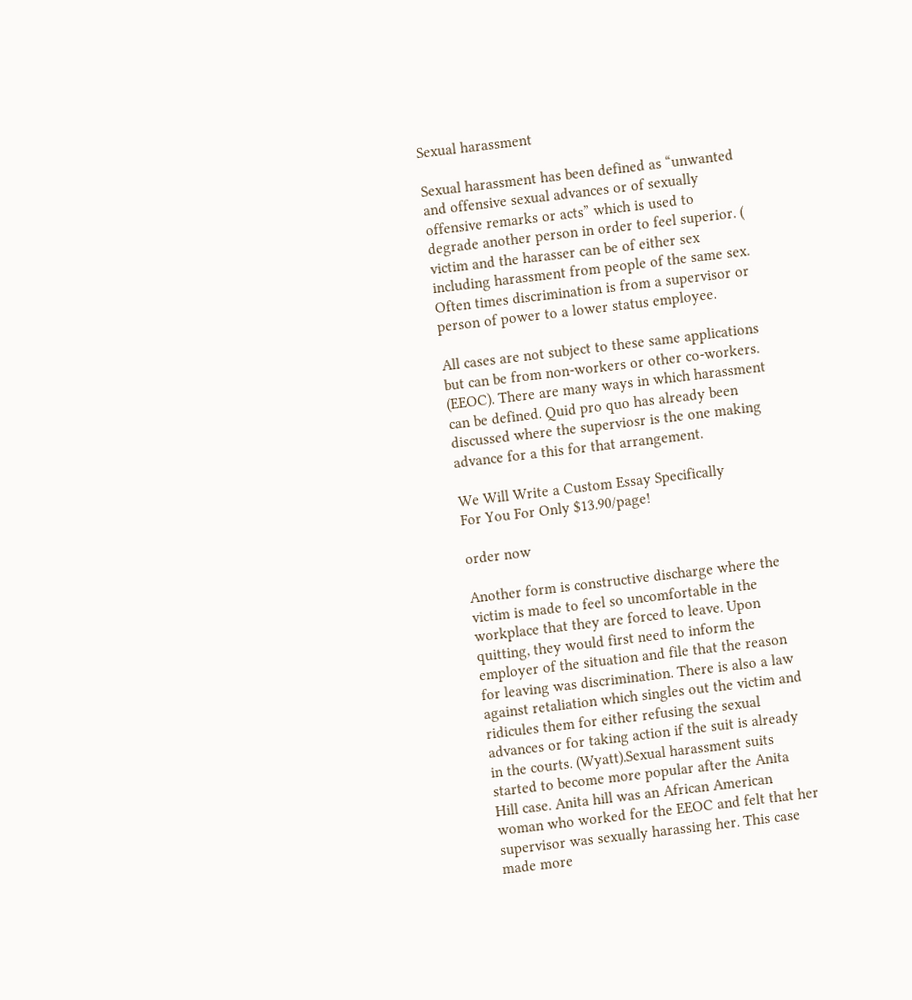Sexual harassment

Sexual harassment has been defined as “unwanted and offensive sexual advances or of sexually offensive remarks or acts” which is used to degrade another person in order to feel superior. ( victim and the harasser can be of either sex including harassment from people of the same sex. Often times discrimination is from a supervisor or person of power to a lower status employee.

All cases are not subject to these same applications but can be from non-workers or other co-workers. (EEOC). There are many ways in which harassment can be defined. Quid pro quo has already been discussed where the superviosr is the one making advance for a this for that arrangement.

We Will Write a Custom Essay Specifically
For You For Only $13.90/page!

order now

Another form is constructive discharge where the victim is made to feel so uncomfortable in the workplace that they are forced to leave. Upon quitting, they would first need to inform the employer of the situation and file that the reason for leaving was discrimination. There is also a law against retaliation which singles out the victim and ridicules them for either refusing the sexual advances or for taking action if the suit is already in the courts. (Wyatt).Sexual harassment suits started to become more popular after the Anita Hill case. Anita hill was an African American woman who worked for the EEOC and felt that her supervisor was sexually harassing her. This case made more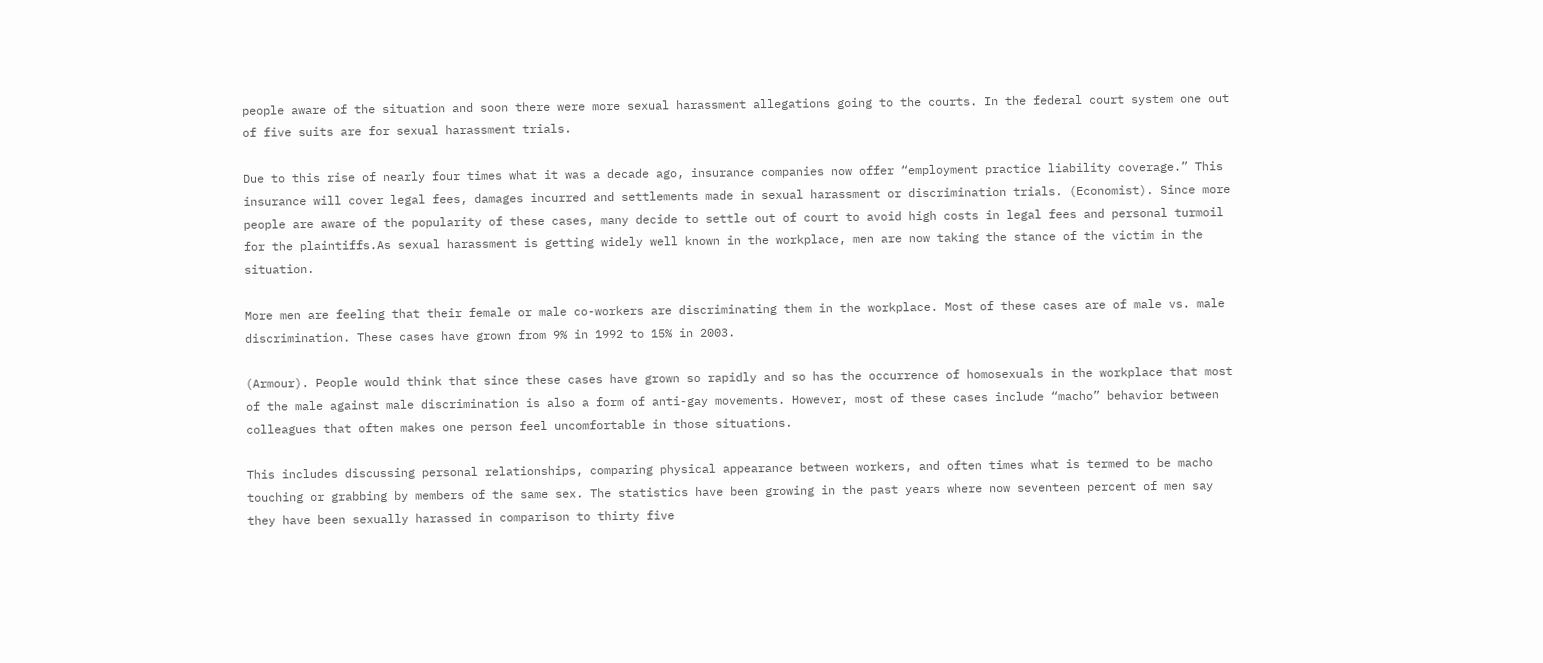people aware of the situation and soon there were more sexual harassment allegations going to the courts. In the federal court system one out of five suits are for sexual harassment trials.

Due to this rise of nearly four times what it was a decade ago, insurance companies now offer “employment practice liability coverage.” This insurance will cover legal fees, damages incurred and settlements made in sexual harassment or discrimination trials. (Economist). Since more people are aware of the popularity of these cases, many decide to settle out of court to avoid high costs in legal fees and personal turmoil for the plaintiffs.As sexual harassment is getting widely well known in the workplace, men are now taking the stance of the victim in the situation.

More men are feeling that their female or male co-workers are discriminating them in the workplace. Most of these cases are of male vs. male discrimination. These cases have grown from 9% in 1992 to 15% in 2003.

(Armour). People would think that since these cases have grown so rapidly and so has the occurrence of homosexuals in the workplace that most of the male against male discrimination is also a form of anti-gay movements. However, most of these cases include “macho” behavior between colleagues that often makes one person feel uncomfortable in those situations.

This includes discussing personal relationships, comparing physical appearance between workers, and often times what is termed to be macho touching or grabbing by members of the same sex. The statistics have been growing in the past years where now seventeen percent of men say they have been sexually harassed in comparison to thirty five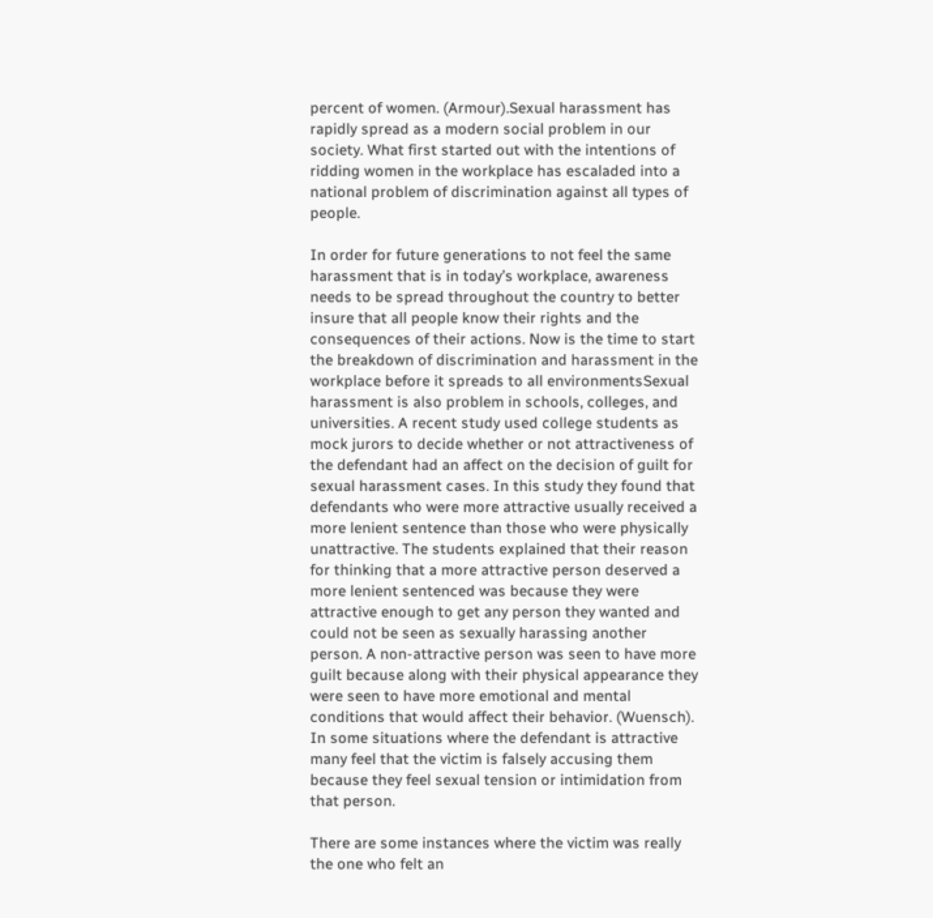percent of women. (Armour).Sexual harassment has rapidly spread as a modern social problem in our society. What first started out with the intentions of ridding women in the workplace has escaladed into a national problem of discrimination against all types of people.

In order for future generations to not feel the same harassment that is in today’s workplace, awareness needs to be spread throughout the country to better insure that all people know their rights and the consequences of their actions. Now is the time to start the breakdown of discrimination and harassment in the workplace before it spreads to all environmentsSexual harassment is also problem in schools, colleges, and universities. A recent study used college students as mock jurors to decide whether or not attractiveness of the defendant had an affect on the decision of guilt for sexual harassment cases. In this study they found that defendants who were more attractive usually received a more lenient sentence than those who were physically unattractive. The students explained that their reason for thinking that a more attractive person deserved a more lenient sentenced was because they were attractive enough to get any person they wanted and could not be seen as sexually harassing another person. A non-attractive person was seen to have more guilt because along with their physical appearance they were seen to have more emotional and mental conditions that would affect their behavior. (Wuensch). In some situations where the defendant is attractive many feel that the victim is falsely accusing them because they feel sexual tension or intimidation from that person.

There are some instances where the victim was really the one who felt an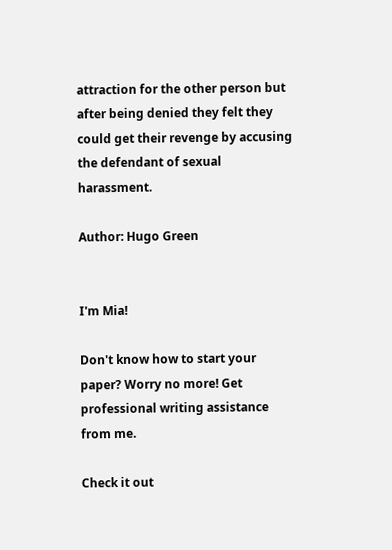attraction for the other person but after being denied they felt they could get their revenge by accusing the defendant of sexual harassment.

Author: Hugo Green


I'm Mia!

Don't know how to start your paper? Worry no more! Get professional writing assistance from me.

Check it out